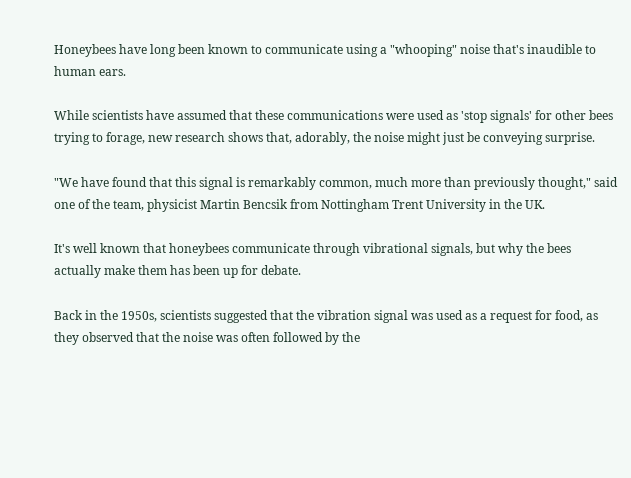Honeybees have long been known to communicate using a "whooping" noise that's inaudible to human ears.

While scientists have assumed that these communications were used as 'stop signals' for other bees trying to forage, new research shows that, adorably, the noise might just be conveying surprise.

"We have found that this signal is remarkably common, much more than previously thought," said one of the team, physicist Martin Bencsik from Nottingham Trent University in the UK.

It's well known that honeybees communicate through vibrational signals, but why the bees actually make them has been up for debate.

Back in the 1950s, scientists suggested that the vibration signal was used as a request for food, as they observed that the noise was often followed by the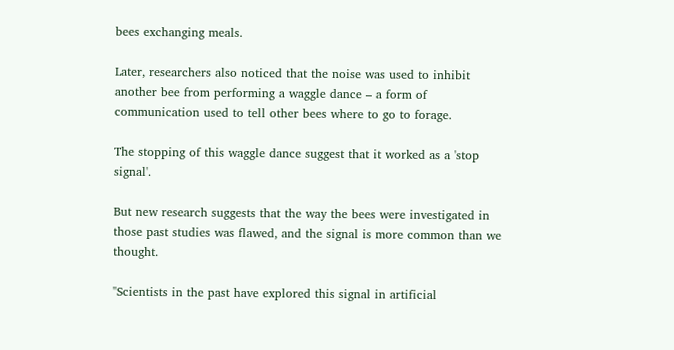bees exchanging meals.

Later, researchers also noticed that the noise was used to inhibit another bee from performing a waggle dance – a form of communication used to tell other bees where to go to forage.

The stopping of this waggle dance suggest that it worked as a 'stop signal'.

But new research suggests that the way the bees were investigated in those past studies was flawed, and the signal is more common than we thought.

"Scientists in the past have explored this signal in artificial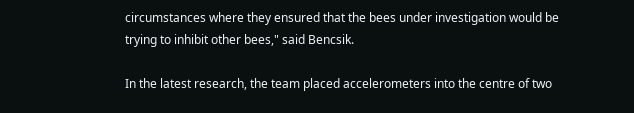circumstances where they ensured that the bees under investigation would be trying to inhibit other bees," said Bencsik.

In the latest research, the team placed accelerometers into the centre of two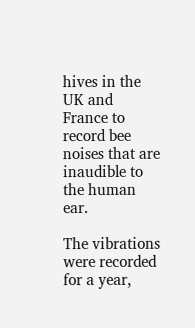hives in the UK and France to record bee noises that are inaudible to the human ear.

The vibrations were recorded for a year,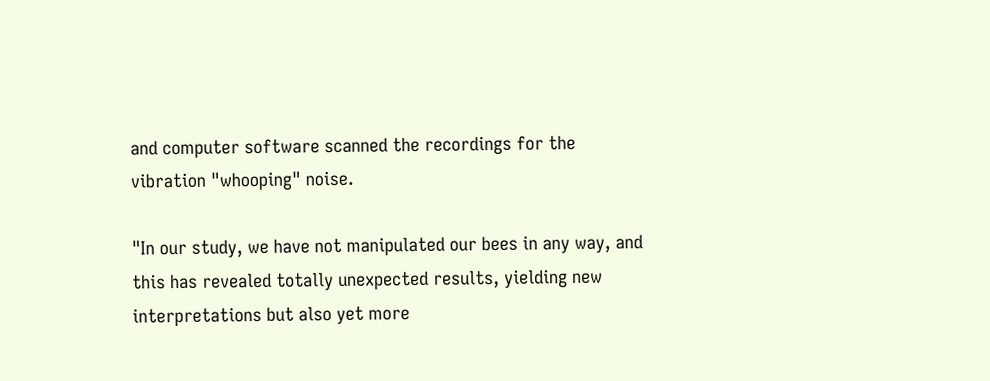and computer software scanned the recordings for the vibration "whooping" noise.

"In our study, we have not manipulated our bees in any way, and this has revealed totally unexpected results, yielding new interpretations but also yet more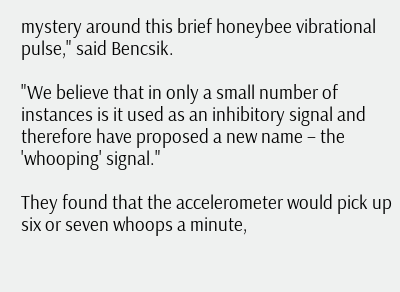mystery around this brief honeybee vibrational pulse," said Bencsik.

"We believe that in only a small number of instances is it used as an inhibitory signal and therefore have proposed a new name – the 'whooping' signal."

They found that the accelerometer would pick up six or seven whoops a minute,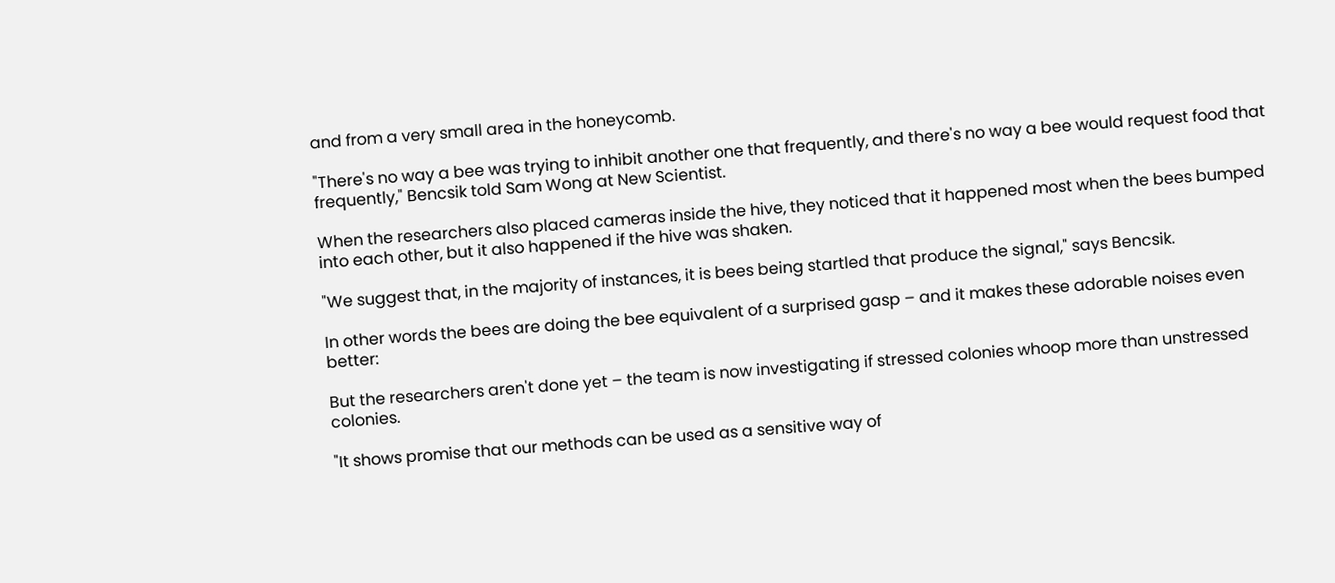and from a very small area in the honeycomb.

"There's no way a bee was trying to inhibit another one that frequently, and there's no way a bee would request food that frequently," Bencsik told Sam Wong at New Scientist.

When the researchers also placed cameras inside the hive, they noticed that it happened most when the bees bumped into each other, but it also happened if the hive was shaken.

"We suggest that, in the majority of instances, it is bees being startled that produce the signal," says Bencsik.

In other words the bees are doing the bee equivalent of a surprised gasp – and it makes these adorable noises even better:

But the researchers aren't done yet – the team is now investigating if stressed colonies whoop more than unstressed colonies.

"It shows promise that our methods can be used as a sensitive way of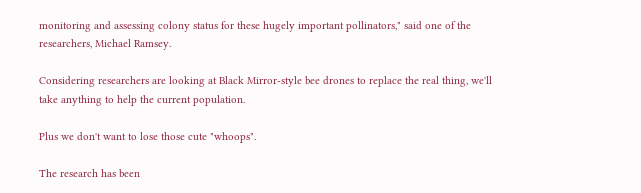monitoring and assessing colony status for these hugely important pollinators," said one of the researchers, Michael Ramsey.

Considering researchers are looking at Black Mirror-style bee drones to replace the real thing, we'll take anything to help the current population.

Plus we don't want to lose those cute "whoops".

The research has been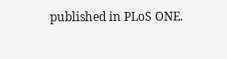published in PLoS ONE.